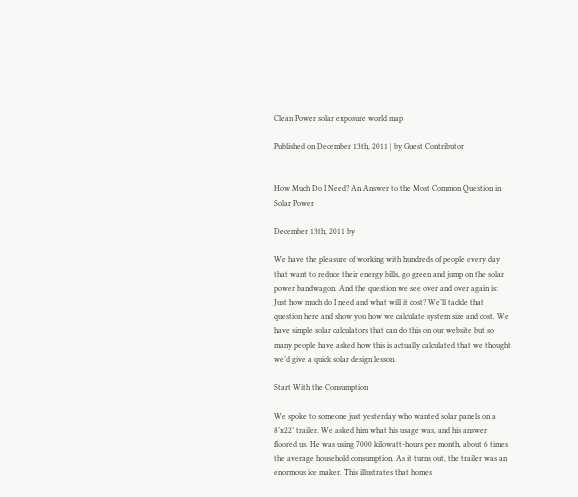Clean Power solar exposure world map

Published on December 13th, 2011 | by Guest Contributor


How Much Do I Need? An Answer to the Most Common Question in Solar Power

December 13th, 2011 by

We have the pleasure of working with hundreds of people every day that want to reduce their energy bills, go green and jump on the solar power bandwagon. And the question we see over and over again is: Just how much do I need and what will it cost? We’ll tackle that question here and show you how we calculate system size and cost. We have simple solar calculators that can do this on our website but so many people have asked how this is actually calculated that we thought we’d give a quick solar design lesson.

Start With the Consumption

We spoke to someone just yesterday who wanted solar panels on a 8’x22’ trailer. We asked him what his usage was, and his answer floored us. He was using 7000 kilowatt-hours per month, about 6 times the average household consumption. As it turns out, the trailer was an enormous ice maker. This illustrates that homes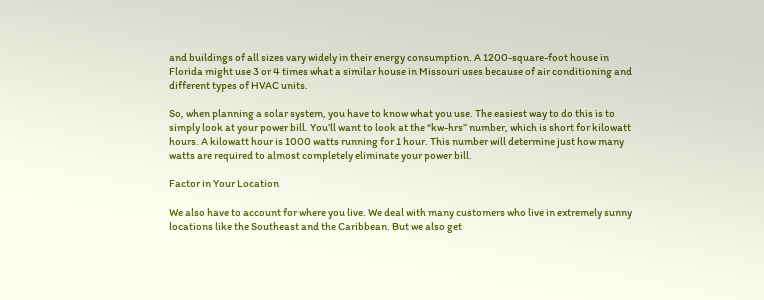and buildings of all sizes vary widely in their energy consumption. A 1200-square-foot house in Florida might use 3 or 4 times what a similar house in Missouri uses because of air conditioning and different types of HVAC units.

So, when planning a solar system, you have to know what you use. The easiest way to do this is to simply look at your power bill. You’ll want to look at the “kw-hrs” number, which is short for kilowatt hours. A kilowatt hour is 1000 watts running for 1 hour. This number will determine just how many watts are required to almost completely eliminate your power bill.

Factor in Your Location

We also have to account for where you live. We deal with many customers who live in extremely sunny locations like the Southeast and the Caribbean. But we also get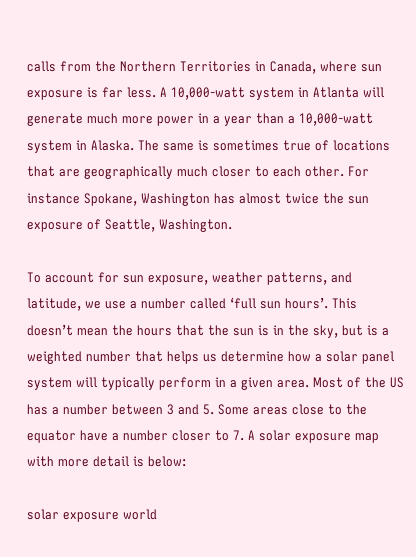calls from the Northern Territories in Canada, where sun exposure is far less. A 10,000-watt system in Atlanta will generate much more power in a year than a 10,000-watt system in Alaska. The same is sometimes true of locations that are geographically much closer to each other. For instance Spokane, Washington has almost twice the sun exposure of Seattle, Washington.

To account for sun exposure, weather patterns, and latitude, we use a number called ‘full sun hours’. This doesn’t mean the hours that the sun is in the sky, but is a weighted number that helps us determine how a solar panel system will typically perform in a given area. Most of the US has a number between 3 and 5. Some areas close to the equator have a number closer to 7. A solar exposure map with more detail is below:

solar exposure world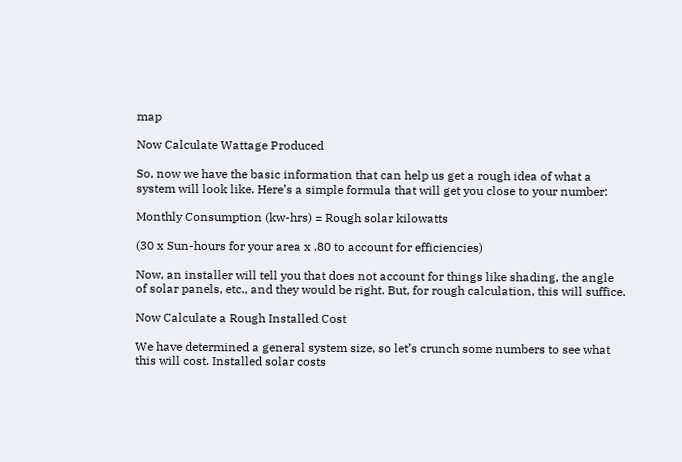map

Now Calculate Wattage Produced

So, now we have the basic information that can help us get a rough idea of what a system will look like. Here’s a simple formula that will get you close to your number:

Monthly Consumption (kw-hrs) = Rough solar kilowatts

(30 x Sun-hours for your area x .80 to account for efficiencies)

Now, an installer will tell you that does not account for things like shading, the angle of solar panels, etc., and they would be right. But, for rough calculation, this will suffice.

Now Calculate a Rough Installed Cost

We have determined a general system size, so let’s crunch some numbers to see what this will cost. Installed solar costs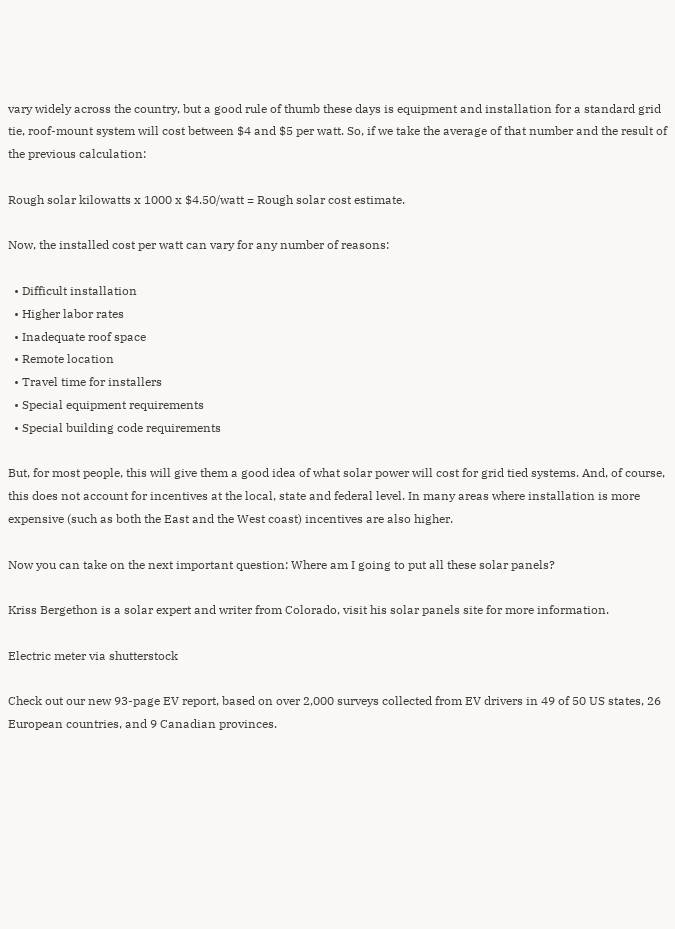vary widely across the country, but a good rule of thumb these days is equipment and installation for a standard grid tie, roof-mount system will cost between $4 and $5 per watt. So, if we take the average of that number and the result of the previous calculation:

Rough solar kilowatts x 1000 x $4.50/watt = Rough solar cost estimate.

Now, the installed cost per watt can vary for any number of reasons:

  • Difficult installation
  • Higher labor rates
  • Inadequate roof space
  • Remote location
  • Travel time for installers
  • Special equipment requirements
  • Special building code requirements

But, for most people, this will give them a good idea of what solar power will cost for grid tied systems. And, of course, this does not account for incentives at the local, state and federal level. In many areas where installation is more expensive (such as both the East and the West coast) incentives are also higher.

Now you can take on the next important question: Where am I going to put all these solar panels?

Kriss Bergethon is a solar expert and writer from Colorado, visit his solar panels site for more information.

Electric meter via shutterstock

Check out our new 93-page EV report, based on over 2,000 surveys collected from EV drivers in 49 of 50 US states, 26 European countries, and 9 Canadian provinces.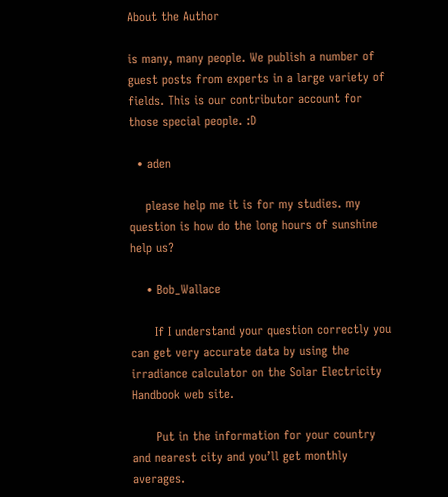About the Author

is many, many people. We publish a number of guest posts from experts in a large variety of fields. This is our contributor account for those special people. :D

  • aden

    please help me it is for my studies. my question is how do the long hours of sunshine help us?

    • Bob_Wallace

      If I understand your question correctly you can get very accurate data by using the irradiance calculator on the Solar Electricity Handbook web site.

      Put in the information for your country and nearest city and you’ll get monthly averages.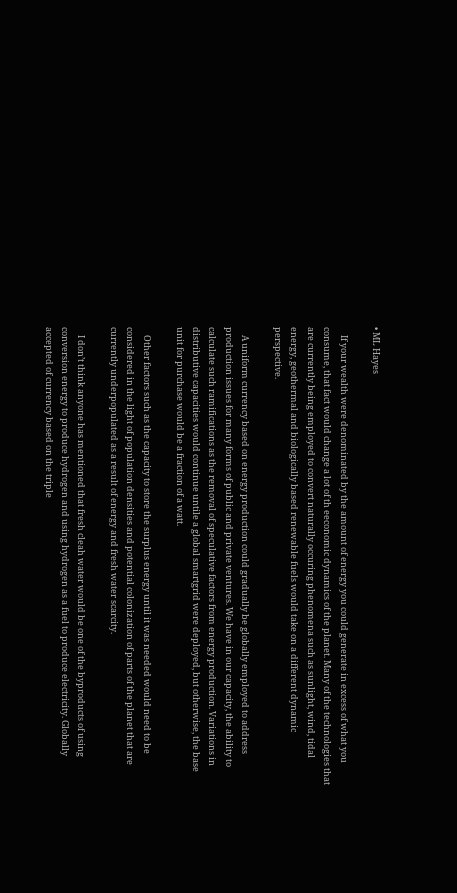• ML Hayes

    If your wealth were denominated by the amount of energy you could generate in excess of what you consume, that fact would change a lot of th eeconomic dynamics of the planet. Many of the technologies that are currently being employed to convert naturally occuring phenomena such as sunlight, wind, tidal energy, geothermal and biologically based renewable fuels would take on a different dynamic perspective.

    A uniform currency based on energy production could gradually be globally employed to address production issues for many forms of public and private ventures. We have in our capacity, the ability to calculate such ramifications as the removal of speculative factors from energy production. Variations in distributive capacities would continue untile a global smartgrid were deployed, but otherwise, the base unit for purchase would be a fraction of a watt.

    Other factors such as the capacity to store the surplus energy until it was needed would need to be considered in the light of population densities and potential colonization of parts of the planet that are currently underpopulated as a result of energy and fresh water scarcity.

    I don’t think anyone has mentioned that fresh cleah water would be one of the byproducts of using conversion energy to produce hydrogen and using hydrogen as a fuel to produce electricity. Globally accepted of currency based on the triple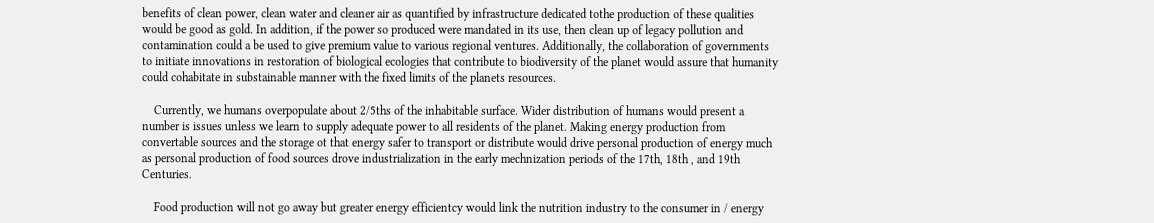benefits of clean power, clean water and cleaner air as quantified by infrastructure dedicated tothe production of these qualities would be good as gold. In addition, if the power so produced were mandated in its use, then clean up of legacy pollution and contamination could a be used to give premium value to various regional ventures. Additionally, the collaboration of governments to initiate innovations in restoration of biological ecologies that contribute to biodiversity of the planet would assure that humanity could cohabitate in substainable manner with the fixed limits of the planets resources.

    Currently, we humans overpopulate about 2/5ths of the inhabitable surface. Wider distribution of humans would present a number is issues unless we learn to supply adequate power to all residents of the planet. Making energy production from convertable sources and the storage ot that energy safer to transport or distribute would drive personal production of energy much as personal production of food sources drove industrialization in the early mechnization periods of the 17th, 18th , and 19th Centuries.

    Food production will not go away but greater energy efficientcy would link the nutrition industry to the consumer in / energy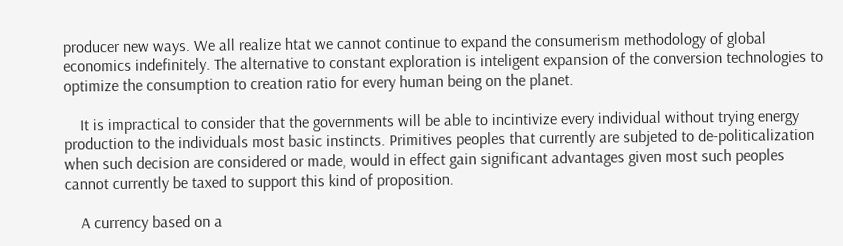producer new ways. We all realize htat we cannot continue to expand the consumerism methodology of global economics indefinitely. The alternative to constant exploration is inteligent expansion of the conversion technologies to optimize the consumption to creation ratio for every human being on the planet.

    It is impractical to consider that the governments will be able to incintivize every individual without trying energy production to the individuals most basic instincts. Primitives peoples that currently are subjeted to de-politicalization when such decision are considered or made, would in effect gain significant advantages given most such peoples cannot currently be taxed to support this kind of proposition.

    A currency based on a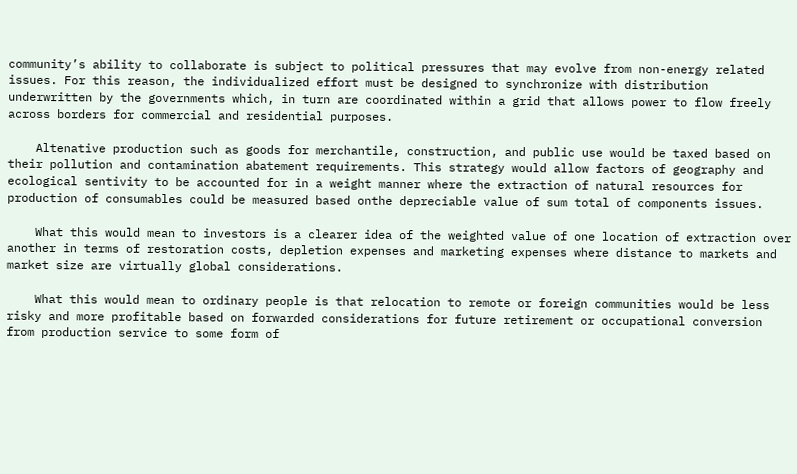community’s ability to collaborate is subject to political pressures that may evolve from non-energy related issues. For this reason, the individualized effort must be designed to synchronize with distribution underwritten by the governments which, in turn are coordinated within a grid that allows power to flow freely across borders for commercial and residential purposes.

    Altenative production such as goods for merchantile, construction, and public use would be taxed based on their pollution and contamination abatement requirements. This strategy would allow factors of geography and ecological sentivity to be accounted for in a weight manner where the extraction of natural resources for production of consumables could be measured based onthe depreciable value of sum total of components issues.

    What this would mean to investors is a clearer idea of the weighted value of one location of extraction over another in terms of restoration costs, depletion expenses and marketing expenses where distance to markets and market size are virtually global considerations.

    What this would mean to ordinary people is that relocation to remote or foreign communities would be less risky and more profitable based on forwarded considerations for future retirement or occupational conversion from production service to some form of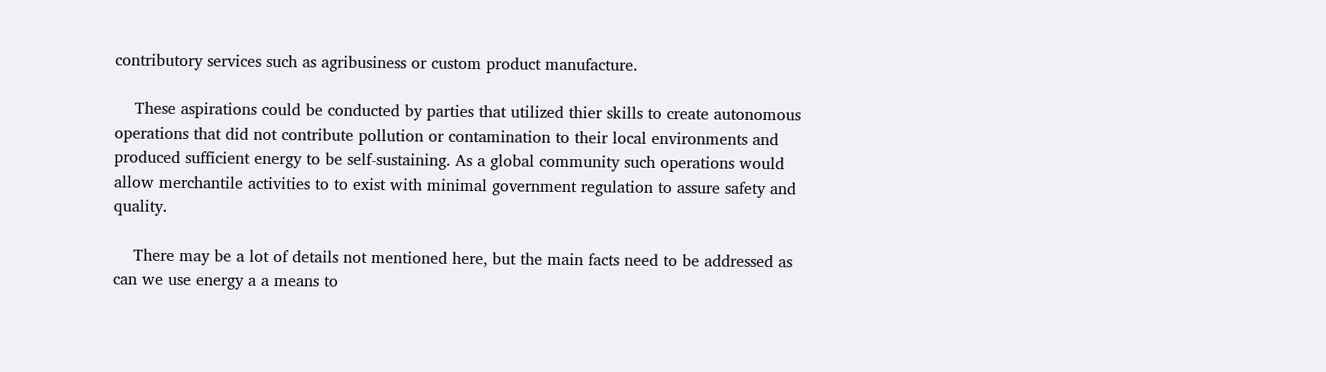contributory services such as agribusiness or custom product manufacture.

    These aspirations could be conducted by parties that utilized thier skills to create autonomous operations that did not contribute pollution or contamination to their local environments and produced sufficient energy to be self-sustaining. As a global community such operations would allow merchantile activities to to exist with minimal government regulation to assure safety and quality.

    There may be a lot of details not mentioned here, but the main facts need to be addressed as can we use energy a a means to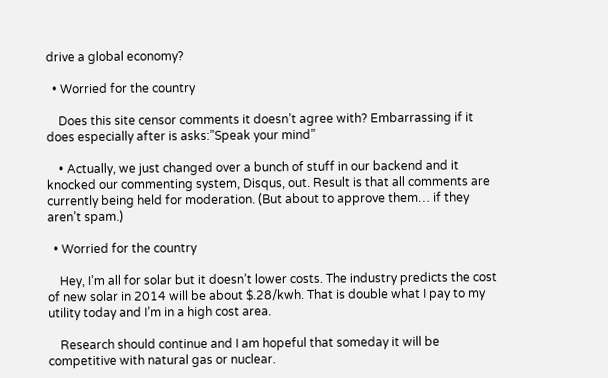drive a global economy?

  • Worried for the country

    Does this site censor comments it doesn’t agree with? Embarrassing if it does especially after is asks:”Speak your mind”

    • Actually, we just changed over a bunch of stuff in our backend and it knocked our commenting system, Disqus, out. Result is that all comments are currently being held for moderation. (But about to approve them… if they aren’t spam.)

  • Worried for the country

    Hey, I’m all for solar but it doesn’t lower costs. The industry predicts the cost of new solar in 2014 will be about $.28/kwh. That is double what I pay to my utility today and I’m in a high cost area.

    Research should continue and I am hopeful that someday it will be competitive with natural gas or nuclear.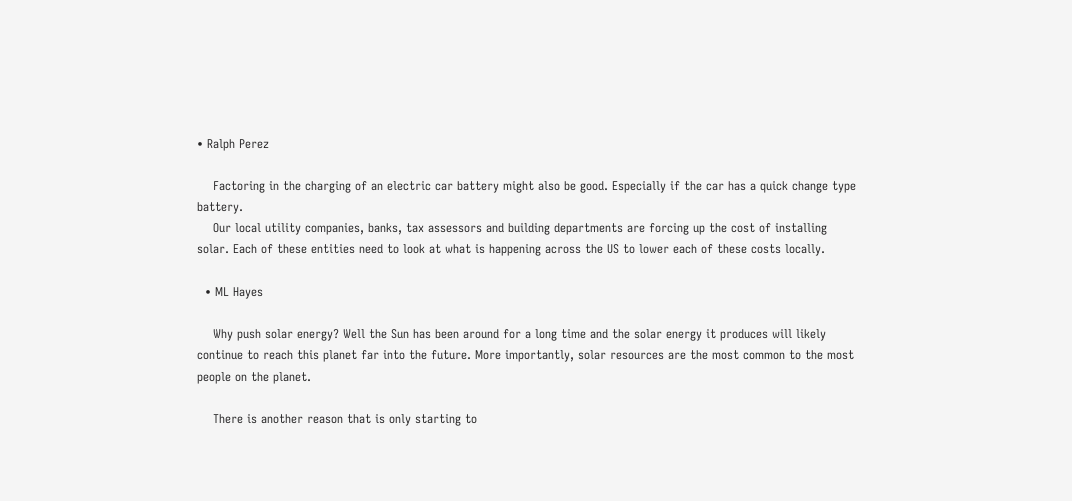• Ralph Perez

    Factoring in the charging of an electric car battery might also be good. Especially if the car has a quick change type battery.
    Our local utility companies, banks, tax assessors and building departments are forcing up the cost of installing solar. Each of these entities need to look at what is happening across the US to lower each of these costs locally.

  • ML Hayes

    Why push solar energy? Well the Sun has been around for a long time and the solar energy it produces will likely continue to reach this planet far into the future. More importantly, solar resources are the most common to the most people on the planet.

    There is another reason that is only starting to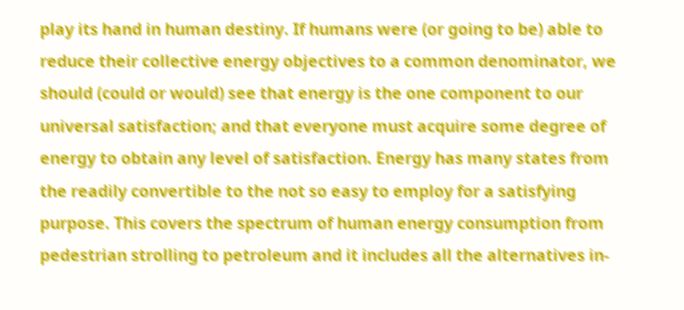play its hand in human destiny. If humans were (or going to be) able to reduce their collective energy objectives to a common denominator, we should (could or would) see that energy is the one component to our universal satisfaction; and that everyone must acquire some degree of energy to obtain any level of satisfaction. Energy has many states from the readily convertible to the not so easy to employ for a satisfying purpose. This covers the spectrum of human energy consumption from pedestrian strolling to petroleum and it includes all the alternatives in-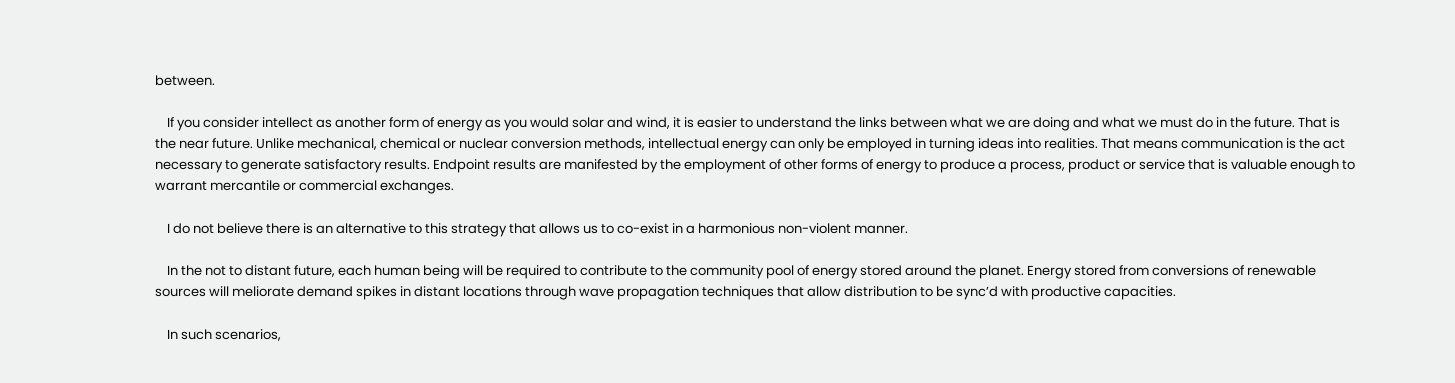between.

    If you consider intellect as another form of energy as you would solar and wind, it is easier to understand the links between what we are doing and what we must do in the future. That is the near future. Unlike mechanical, chemical or nuclear conversion methods, intellectual energy can only be employed in turning ideas into realities. That means communication is the act necessary to generate satisfactory results. Endpoint results are manifested by the employment of other forms of energy to produce a process, product or service that is valuable enough to warrant mercantile or commercial exchanges.

    I do not believe there is an alternative to this strategy that allows us to co-exist in a harmonious non-violent manner.

    In the not to distant future, each human being will be required to contribute to the community pool of energy stored around the planet. Energy stored from conversions of renewable sources will meliorate demand spikes in distant locations through wave propagation techniques that allow distribution to be sync’d with productive capacities.

    In such scenarios,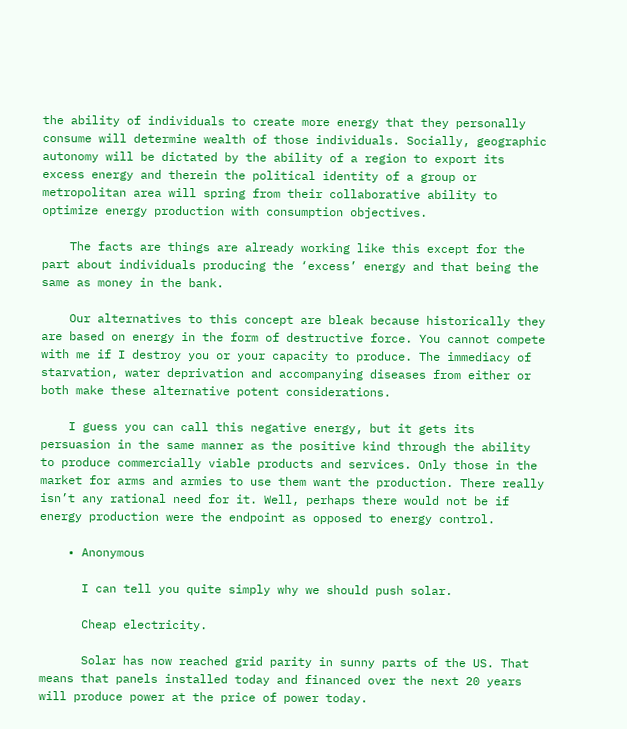the ability of individuals to create more energy that they personally consume will determine wealth of those individuals. Socially, geographic autonomy will be dictated by the ability of a region to export its excess energy and therein the political identity of a group or metropolitan area will spring from their collaborative ability to optimize energy production with consumption objectives.

    The facts are things are already working like this except for the part about individuals producing the ‘excess’ energy and that being the same as money in the bank.

    Our alternatives to this concept are bleak because historically they are based on energy in the form of destructive force. You cannot compete with me if I destroy you or your capacity to produce. The immediacy of starvation, water deprivation and accompanying diseases from either or both make these alternative potent considerations.

    I guess you can call this negative energy, but it gets its persuasion in the same manner as the positive kind through the ability to produce commercially viable products and services. Only those in the market for arms and armies to use them want the production. There really isn’t any rational need for it. Well, perhaps there would not be if energy production were the endpoint as opposed to energy control.

    • Anonymous

      I can tell you quite simply why we should push solar.

      Cheap electricity.

      Solar has now reached grid parity in sunny parts of the US. That means that panels installed today and financed over the next 20 years will produce power at the price of power today.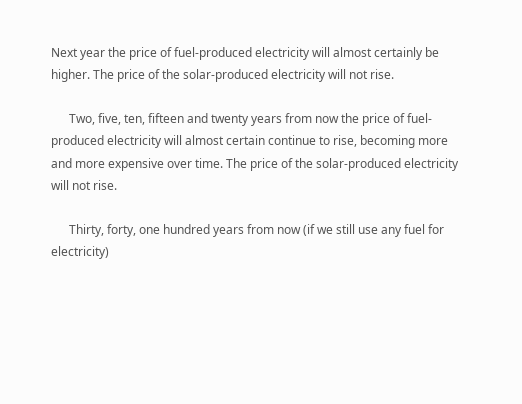Next year the price of fuel-produced electricity will almost certainly be higher. The price of the solar-produced electricity will not rise.

      Two, five, ten, fifteen and twenty years from now the price of fuel-produced electricity will almost certain continue to rise, becoming more and more expensive over time. The price of the solar-produced electricity will not rise.

      Thirty, forty, one hundred years from now (if we still use any fuel for electricity)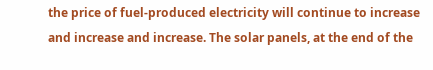the price of fuel-produced electricity will continue to increase and increase and increase. The solar panels, at the end of the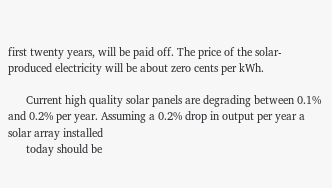first twenty years, will be paid off. The price of the solar-produced electricity will be about zero cents per kWh.

      Current high quality solar panels are degrading between 0.1% and 0.2% per year. Assuming a 0.2% drop in output per year a solar array installed
      today should be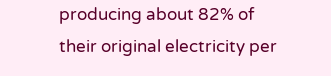producing about 82% of their original electricity per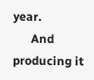year.
      And producing it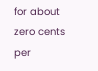for about zero cents per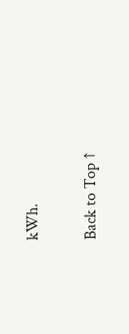kWh.

Back to Top ↑